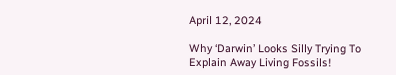April 12, 2024

Why ‘Darwin’ Looks Silly Trying To Explain Away Living Fossils!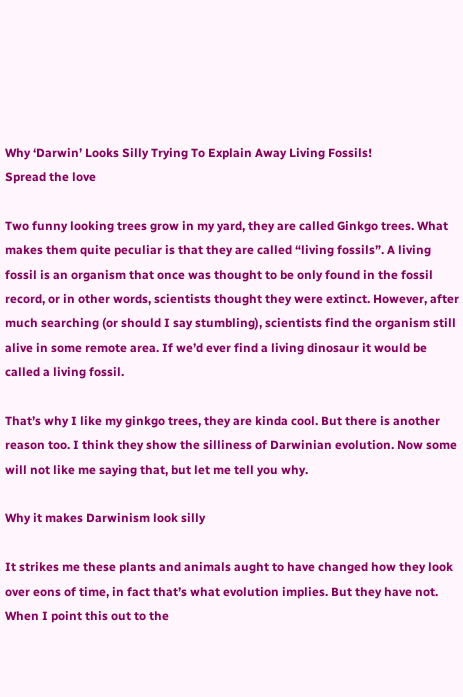Why ‘Darwin’ Looks Silly Trying To Explain Away Living Fossils!
Spread the love

Two funny looking trees grow in my yard, they are called Ginkgo trees. What makes them quite peculiar is that they are called “living fossils”. A living fossil is an organism that once was thought to be only found in the fossil record, or in other words, scientists thought they were extinct. However, after much searching (or should I say stumbling), scientists find the organism still alive in some remote area. If we’d ever find a living dinosaur it would be called a living fossil.

That’s why I like my ginkgo trees, they are kinda cool. But there is another reason too. I think they show the silliness of Darwinian evolution. Now some will not like me saying that, but let me tell you why.

Why it makes Darwinism look silly

It strikes me these plants and animals aught to have changed how they look over eons of time, in fact that’s what evolution implies. But they have not. When I point this out to the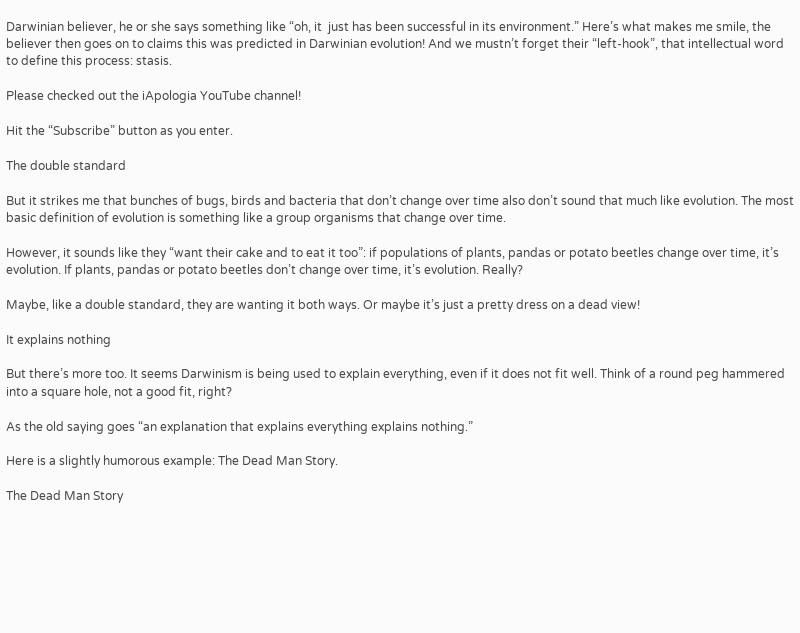Darwinian believer, he or she says something like “oh, it  just has been successful in its environment.” Here’s what makes me smile, the believer then goes on to claims this was predicted in Darwinian evolution! And we mustn’t forget their “left-hook”, that intellectual word to define this process: stasis.

Please checked out the iApologia YouTube channel!

Hit the “Subscribe” button as you enter.

The double standard

But it strikes me that bunches of bugs, birds and bacteria that don’t change over time also don’t sound that much like evolution. The most basic definition of evolution is something like a group organisms that change over time.

However, it sounds like they “want their cake and to eat it too”: if populations of plants, pandas or potato beetles change over time, it’s evolution. If plants, pandas or potato beetles don’t change over time, it’s evolution. Really?

Maybe, like a double standard, they are wanting it both ways. Or maybe it’s just a pretty dress on a dead view!

It explains nothing

But there’s more too. It seems Darwinism is being used to explain everything, even if it does not fit well. Think of a round peg hammered into a square hole, not a good fit, right?

As the old saying goes “an explanation that explains everything explains nothing.”

Here is a slightly humorous example: The Dead Man Story.

The Dead Man Story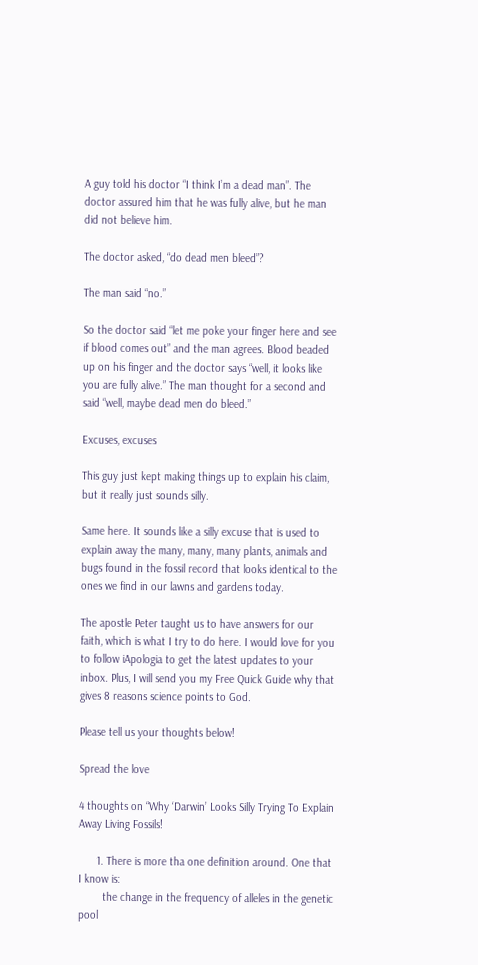A guy told his doctor “I think I’m a dead man”. The doctor assured him that he was fully alive, but he man did not believe him.

The doctor asked, “do dead men bleed”?

The man said “no.”

So the doctor said “let me poke your finger here and see if blood comes out” and the man agrees. Blood beaded up on his finger and the doctor says “well, it looks like you are fully alive.” The man thought for a second and said “well, maybe dead men do bleed.”

Excuses, excuses

This guy just kept making things up to explain his claim, but it really just sounds silly.

Same here. It sounds like a silly excuse that is used to explain away the many, many, many plants, animals and bugs found in the fossil record that looks identical to the ones we find in our lawns and gardens today.

The apostle Peter taught us to have answers for our faith, which is what I try to do here. I would love for you to follow iApologia to get the latest updates to your inbox. Plus, I will send you my Free Quick Guide why that gives 8 reasons science points to God.

Please tell us your thoughts below!

Spread the love

4 thoughts on “Why ‘Darwin’ Looks Silly Trying To Explain Away Living Fossils!

      1. There is more tha one definition around. One that I know is:
        the change in the frequency of alleles in the genetic pool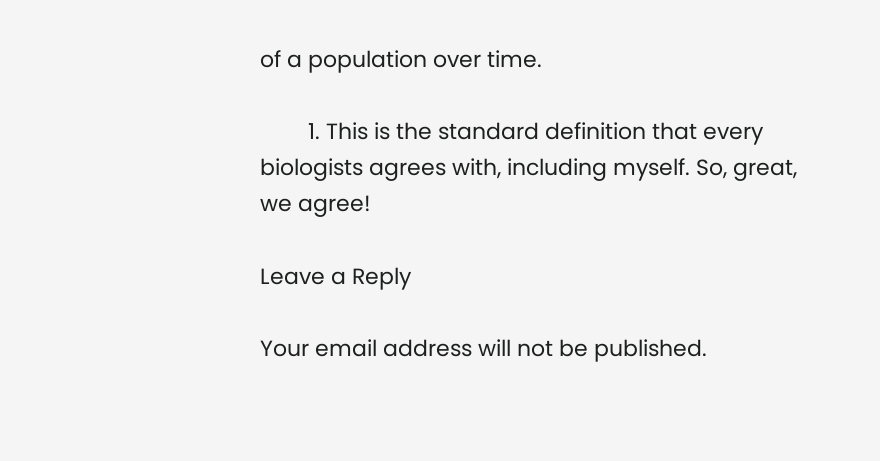of a population over time.

        1. This is the standard definition that every biologists agrees with, including myself. So, great, we agree!

Leave a Reply

Your email address will not be published.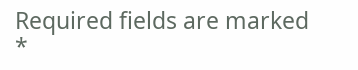Required fields are marked *